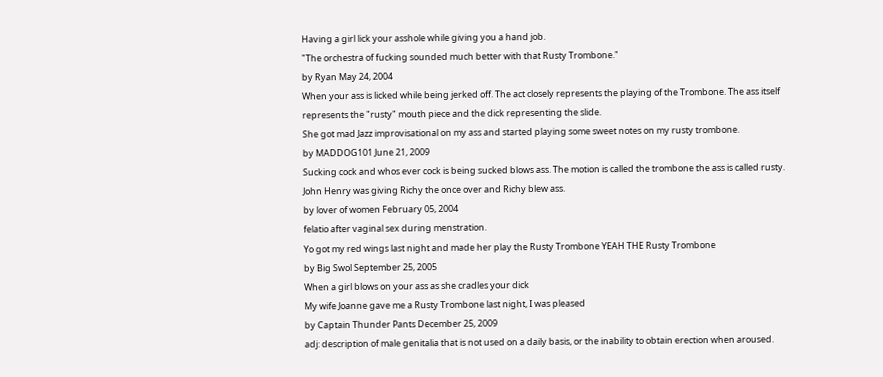Having a girl lick your asshole while giving you a hand job.
"The orchestra of fucking sounded much better with that Rusty Trombone."
by Ryan May 24, 2004
When your ass is licked while being jerked off. The act closely represents the playing of the Trombone. The ass itself represents the "rusty" mouth piece and the dick representing the slide.
She got mad Jazz improvisational on my ass and started playing some sweet notes on my rusty trombone.
by MADDOG101 June 21, 2009
Sucking cock and whos ever cock is being sucked blows ass. The motion is called the trombone the ass is called rusty.
John Henry was giving Richy the once over and Richy blew ass.
by lover of women February 05, 2004
felatio after vaginal sex during menstration.
Yo got my red wings last night and made her play the Rusty Trombone YEAH THE Rusty Trombone
by Big Swol September 25, 2005
When a girl blows on your ass as she cradles your dick
My wife Joanne gave me a Rusty Trombone last night, I was pleased
by Captain Thunder Pants December 25, 2009
adj: description of male genitalia that is not used on a daily basis, or the inability to obtain erection when aroused.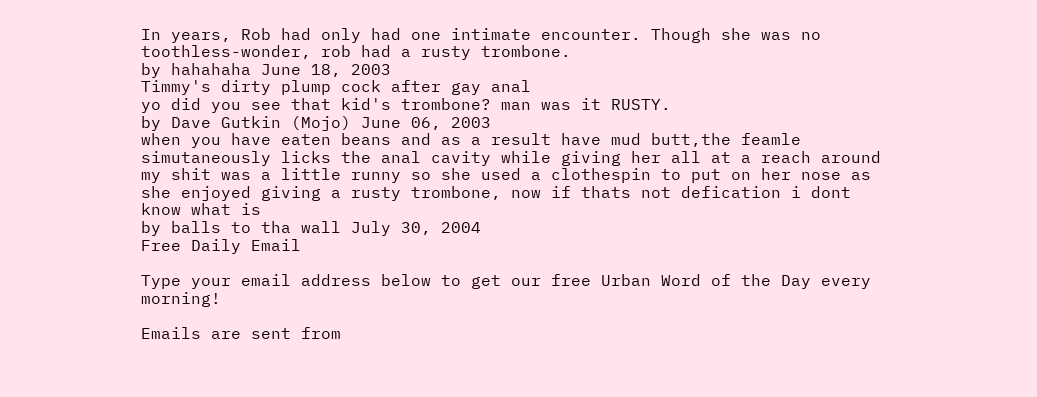In years, Rob had only had one intimate encounter. Though she was no toothless-wonder, rob had a rusty trombone.
by hahahaha June 18, 2003
Timmy's dirty plump cock after gay anal
yo did you see that kid's trombone? man was it RUSTY.
by Dave Gutkin (Mojo) June 06, 2003
when you have eaten beans and as a result have mud butt,the feamle simutaneously licks the anal cavity while giving her all at a reach around
my shit was a little runny so she used a clothespin to put on her nose as she enjoyed giving a rusty trombone, now if thats not defication i dont know what is
by balls to tha wall July 30, 2004
Free Daily Email

Type your email address below to get our free Urban Word of the Day every morning!

Emails are sent from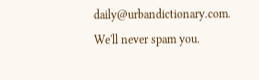daily@urbandictionary.com. We'll never spam you.